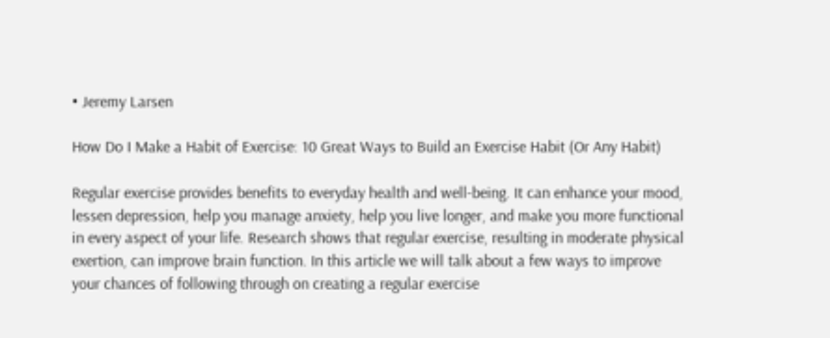• Jeremy Larsen

How Do I Make a Habit of Exercise: 10 Great Ways to Build an Exercise Habit (Or Any Habit)

Regular exercise provides benefits to everyday health and well-being. It can enhance your mood, lessen depression, help you manage anxiety, help you live longer, and make you more functional in every aspect of your life. Research shows that regular exercise, resulting in moderate physical exertion, can improve brain function. In this article we will talk about a few ways to improve your chances of following through on creating a regular exercise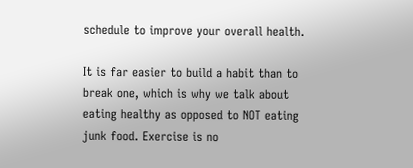schedule to improve your overall health.

It is far easier to build a habit than to break one, which is why we talk about eating healthy as opposed to NOT eating junk food. Exercise is no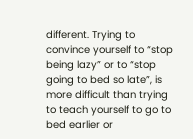different. Trying to convince yourself to “stop being lazy” or to “stop going to bed so late”, is more difficult than trying to teach yourself to go to bed earlier or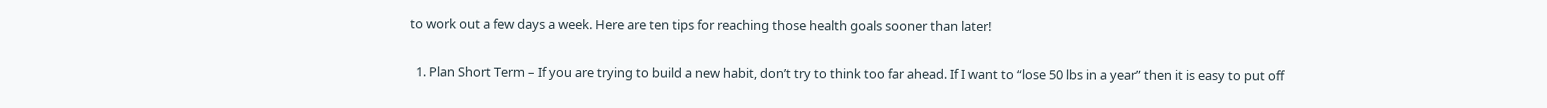to work out a few days a week. Here are ten tips for reaching those health goals sooner than later!

  1. Plan Short Term – If you are trying to build a new habit, don’t try to think too far ahead. If I want to “lose 50 lbs in a year” then it is easy to put off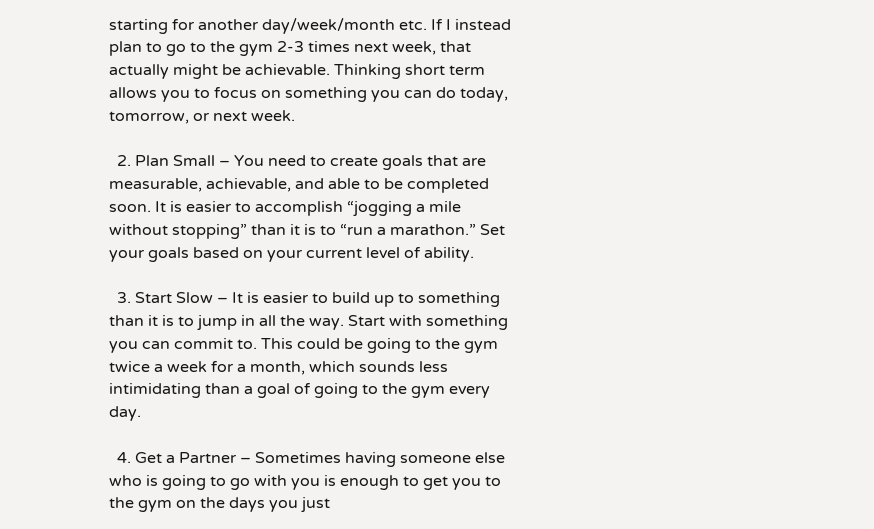starting for another day/week/month etc. If I instead plan to go to the gym 2-3 times next week, that actually might be achievable. Thinking short term allows you to focus on something you can do today, tomorrow, or next week.

  2. Plan Small – You need to create goals that are measurable, achievable, and able to be completed soon. It is easier to accomplish “jogging a mile without stopping” than it is to “run a marathon.” Set your goals based on your current level of ability.

  3. Start Slow – It is easier to build up to something than it is to jump in all the way. Start with something you can commit to. This could be going to the gym twice a week for a month, which sounds less intimidating than a goal of going to the gym every day.

  4. Get a Partner – Sometimes having someone else who is going to go with you is enough to get you to the gym on the days you just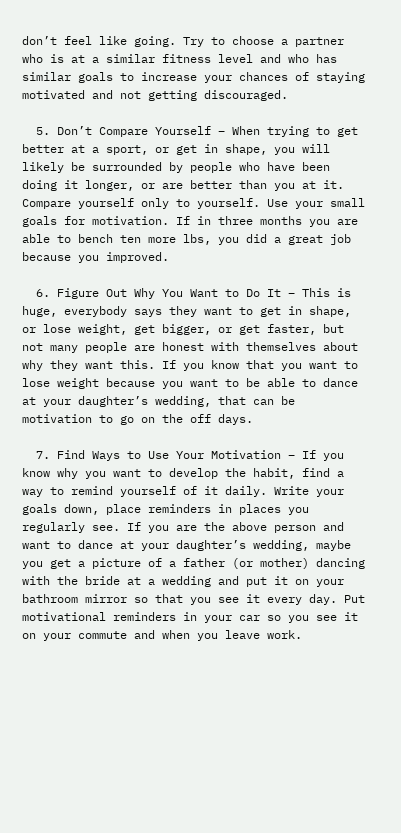don’t feel like going. Try to choose a partner who is at a similar fitness level and who has similar goals to increase your chances of staying motivated and not getting discouraged.

  5. Don’t Compare Yourself – When trying to get better at a sport, or get in shape, you will likely be surrounded by people who have been doing it longer, or are better than you at it. Compare yourself only to yourself. Use your small goals for motivation. If in three months you are able to bench ten more lbs, you did a great job because you improved.

  6. Figure Out Why You Want to Do It – This is huge, everybody says they want to get in shape, or lose weight, get bigger, or get faster, but not many people are honest with themselves about why they want this. If you know that you want to lose weight because you want to be able to dance at your daughter’s wedding, that can be motivation to go on the off days.

  7. Find Ways to Use Your Motivation – If you know why you want to develop the habit, find a way to remind yourself of it daily. Write your goals down, place reminders in places you regularly see. If you are the above person and want to dance at your daughter’s wedding, maybe you get a picture of a father (or mother) dancing with the bride at a wedding and put it on your bathroom mirror so that you see it every day. Put motivational reminders in your car so you see it on your commute and when you leave work.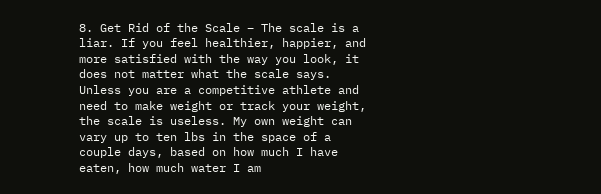8. Get Rid of the Scale – The scale is a liar. If you feel healthier, happier, and more satisfied with the way you look, it does not matter what the scale says. Unless you are a competitive athlete and need to make weight or track your weight, the scale is useless. My own weight can vary up to ten lbs in the space of a couple days, based on how much I have eaten, how much water I am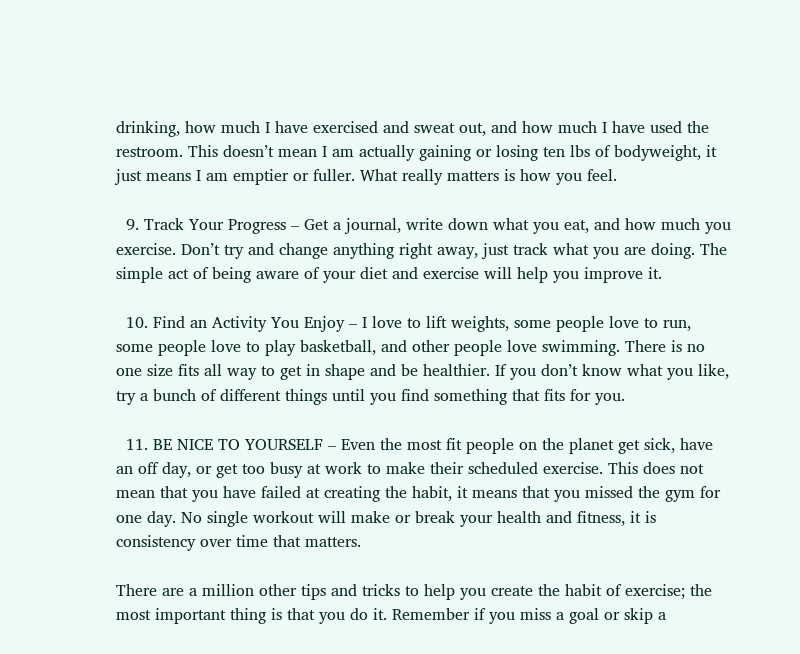drinking, how much I have exercised and sweat out, and how much I have used the restroom. This doesn’t mean I am actually gaining or losing ten lbs of bodyweight, it just means I am emptier or fuller. What really matters is how you feel.

  9. Track Your Progress – Get a journal, write down what you eat, and how much you exercise. Don’t try and change anything right away, just track what you are doing. The simple act of being aware of your diet and exercise will help you improve it.

  10. Find an Activity You Enjoy – I love to lift weights, some people love to run, some people love to play basketball, and other people love swimming. There is no one size fits all way to get in shape and be healthier. If you don’t know what you like, try a bunch of different things until you find something that fits for you.

  11. BE NICE TO YOURSELF – Even the most fit people on the planet get sick, have an off day, or get too busy at work to make their scheduled exercise. This does not mean that you have failed at creating the habit, it means that you missed the gym for one day. No single workout will make or break your health and fitness, it is consistency over time that matters.

There are a million other tips and tricks to help you create the habit of exercise; the most important thing is that you do it. Remember if you miss a goal or skip a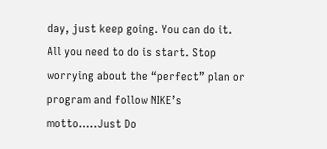day, just keep going. You can do it. All you need to do is start. Stop worrying about the “perfect” plan or program and follow NIKE’s motto…..Just Do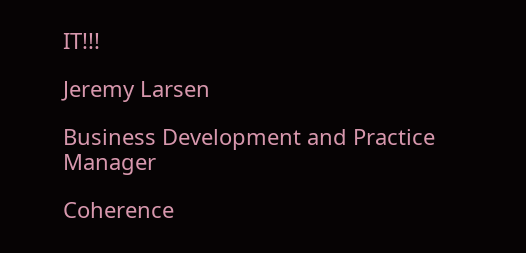IT!!!

Jeremy Larsen

Business Development and Practice Manager

Coherence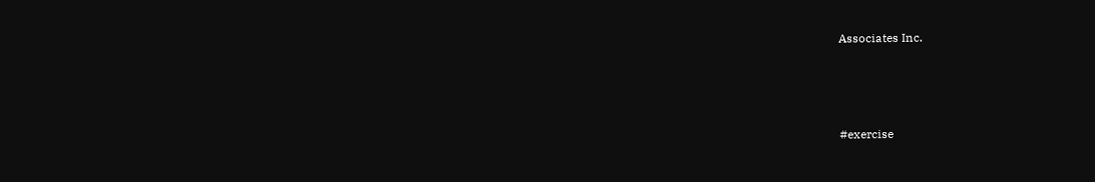Associates Inc.



#exercise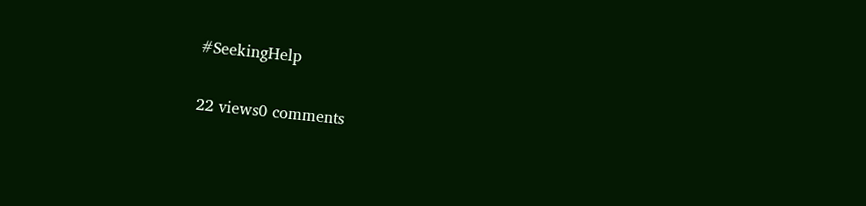#SeekingHelp

22 views0 comments